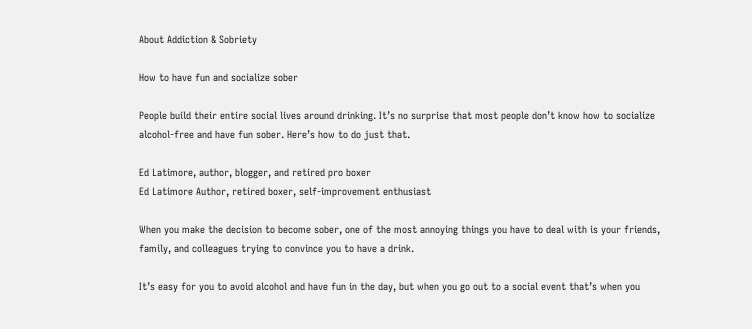About Addiction & Sobriety

How to have fun and socialize sober

People build their entire social lives around drinking. It’s no surprise that most people don’t know how to socialize alcohol-free and have fun sober. Here’s how to do just that.

Ed Latimore, author, blogger, and retired pro boxer
Ed Latimore Author, retired boxer, self-improvement enthusiast

When you make the decision to become sober, one of the most annoying things you have to deal with is your friends, family, and colleagues trying to convince you to have a drink.

It’s easy for you to avoid alcohol and have fun in the day, but when you go out to a social event that’s when you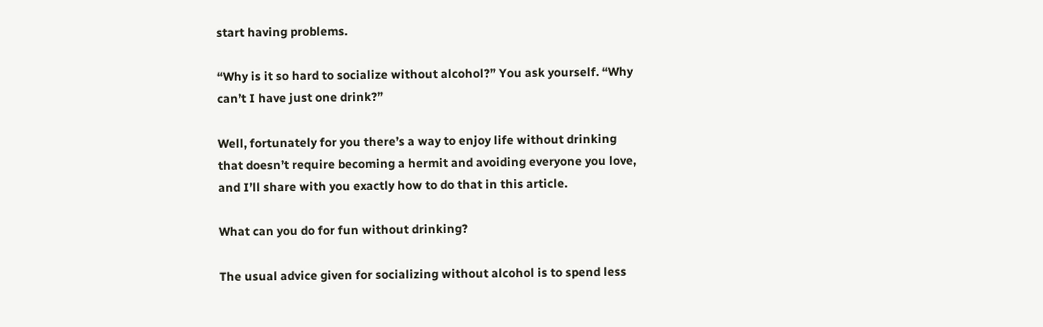start having problems.

“Why is it so hard to socialize without alcohol?” You ask yourself. “Why can’t I have just one drink?”

Well, fortunately for you there’s a way to enjoy life without drinking that doesn’t require becoming a hermit and avoiding everyone you love, and I’ll share with you exactly how to do that in this article.

What can you do for fun without drinking?

The usual advice given for socializing without alcohol is to spend less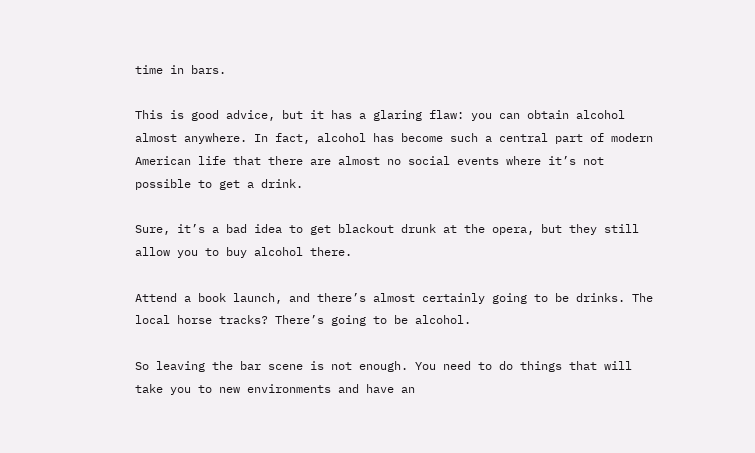time in bars.

This is good advice, but it has a glaring flaw: you can obtain alcohol almost anywhere. In fact, alcohol has become such a central part of modern American life that there are almost no social events where it’s not possible to get a drink.

Sure, it’s a bad idea to get blackout drunk at the opera, but they still allow you to buy alcohol there.

Attend a book launch, and there’s almost certainly going to be drinks. The local horse tracks? There’s going to be alcohol.

So leaving the bar scene is not enough. You need to do things that will take you to new environments and have an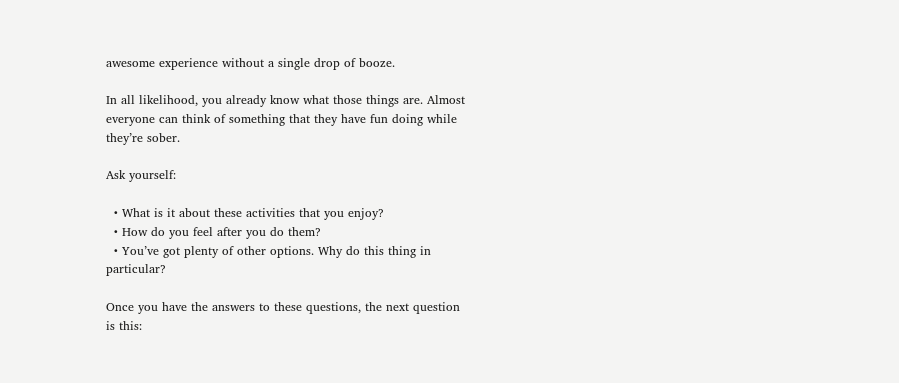awesome experience without a single drop of booze.

In all likelihood, you already know what those things are. Almost everyone can think of something that they have fun doing while they’re sober.

Ask yourself:

  • What is it about these activities that you enjoy?
  • How do you feel after you do them?
  • You’ve got plenty of other options. Why do this thing in particular?

Once you have the answers to these questions, the next question is this: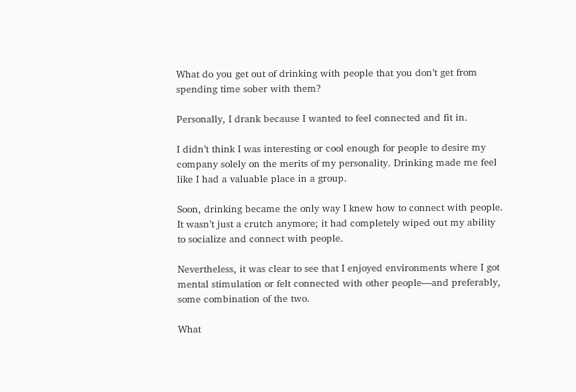What do you get out of drinking with people that you don’t get from spending time sober with them?

Personally, I drank because I wanted to feel connected and fit in.

I didn’t think I was interesting or cool enough for people to desire my company solely on the merits of my personality. Drinking made me feel like I had a valuable place in a group.

Soon, drinking became the only way I knew how to connect with people. It wasn’t just a crutch anymore; it had completely wiped out my ability to socialize and connect with people.

Nevertheless, it was clear to see that I enjoyed environments where I got mental stimulation or felt connected with other people—and preferably, some combination of the two.

What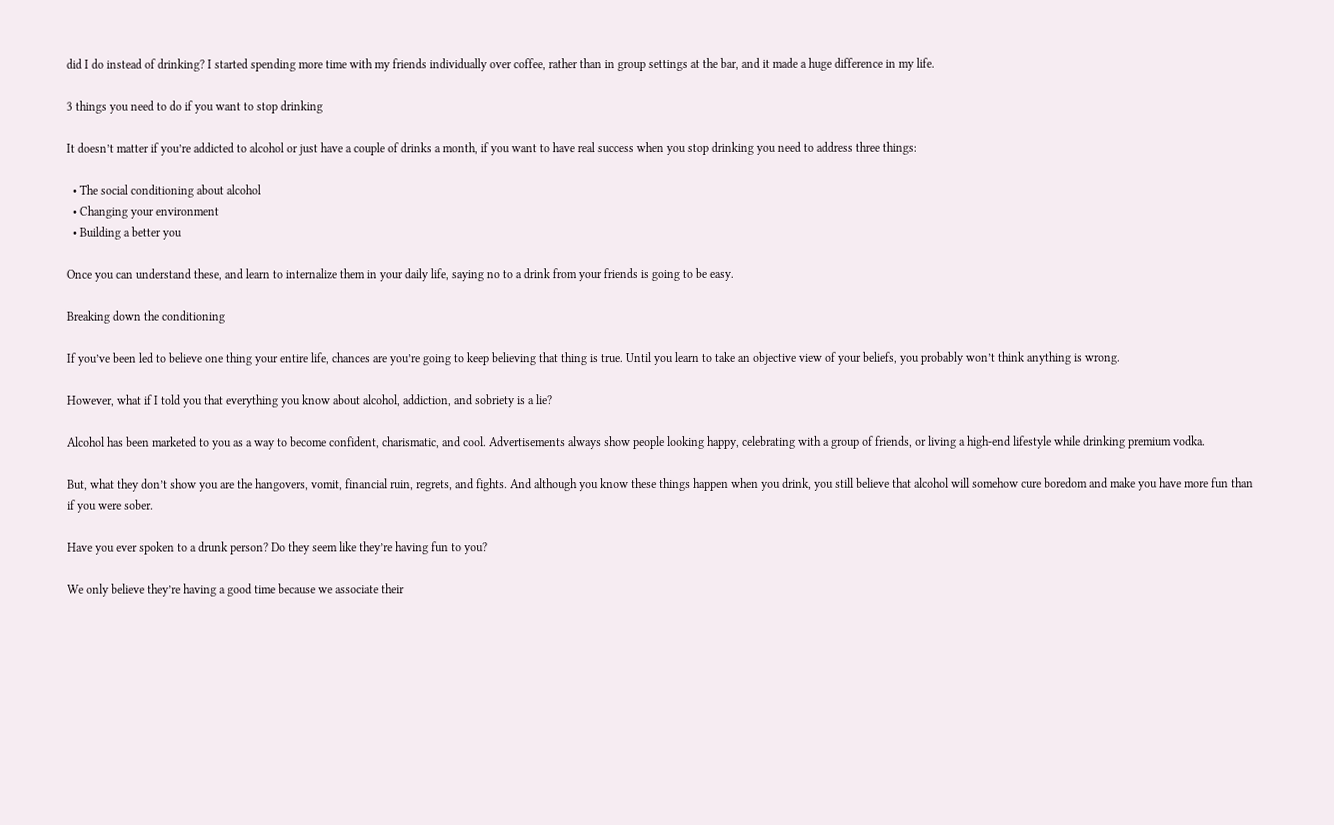did I do instead of drinking? I started spending more time with my friends individually over coffee, rather than in group settings at the bar, and it made a huge difference in my life.

3 things you need to do if you want to stop drinking

It doesn’t matter if you’re addicted to alcohol or just have a couple of drinks a month, if you want to have real success when you stop drinking you need to address three things:

  • The social conditioning about alcohol
  • Changing your environment
  • Building a better you

Once you can understand these, and learn to internalize them in your daily life, saying no to a drink from your friends is going to be easy.

Breaking down the conditioning

If you’ve been led to believe one thing your entire life, chances are you’re going to keep believing that thing is true. Until you learn to take an objective view of your beliefs, you probably won’t think anything is wrong.

However, what if I told you that everything you know about alcohol, addiction, and sobriety is a lie?

Alcohol has been marketed to you as a way to become confident, charismatic, and cool. Advertisements always show people looking happy, celebrating with a group of friends, or living a high-end lifestyle while drinking premium vodka.

But, what they don’t show you are the hangovers, vomit, financial ruin, regrets, and fights. And although you know these things happen when you drink, you still believe that alcohol will somehow cure boredom and make you have more fun than if you were sober.

Have you ever spoken to a drunk person? Do they seem like they’re having fun to you?

We only believe they’re having a good time because we associate their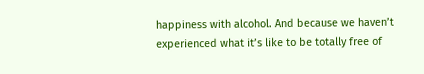happiness with alcohol. And because we haven’t experienced what it’s like to be totally free of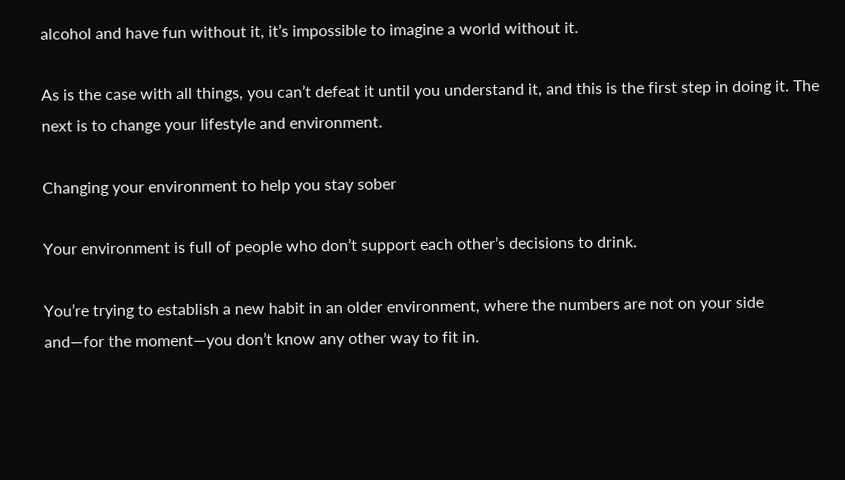alcohol and have fun without it, it’s impossible to imagine a world without it.

As is the case with all things, you can’t defeat it until you understand it, and this is the first step in doing it. The next is to change your lifestyle and environment.

Changing your environment to help you stay sober

Your environment is full of people who don’t support each other’s decisions to drink.

You’re trying to establish a new habit in an older environment, where the numbers are not on your side and—for the moment—you don’t know any other way to fit in.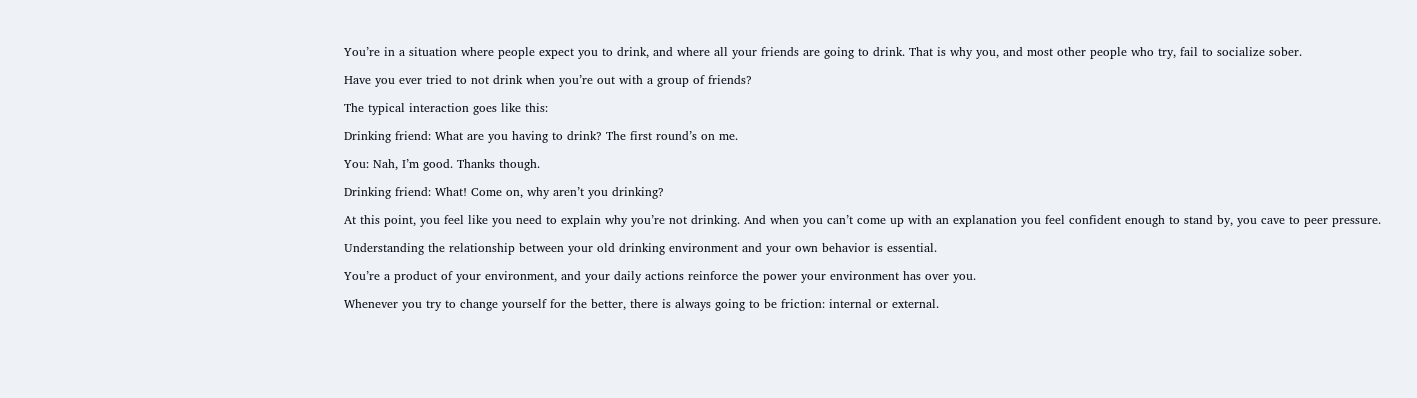You’re in a situation where people expect you to drink, and where all your friends are going to drink. That is why you, and most other people who try, fail to socialize sober.

Have you ever tried to not drink when you’re out with a group of friends?

The typical interaction goes like this:

Drinking friend: What are you having to drink? The first round’s on me.

You: Nah, I’m good. Thanks though.

Drinking friend: What! Come on, why aren’t you drinking?

At this point, you feel like you need to explain why you’re not drinking. And when you can’t come up with an explanation you feel confident enough to stand by, you cave to peer pressure.

Understanding the relationship between your old drinking environment and your own behavior is essential.

You’re a product of your environment, and your daily actions reinforce the power your environment has over you.

Whenever you try to change yourself for the better, there is always going to be friction: internal or external.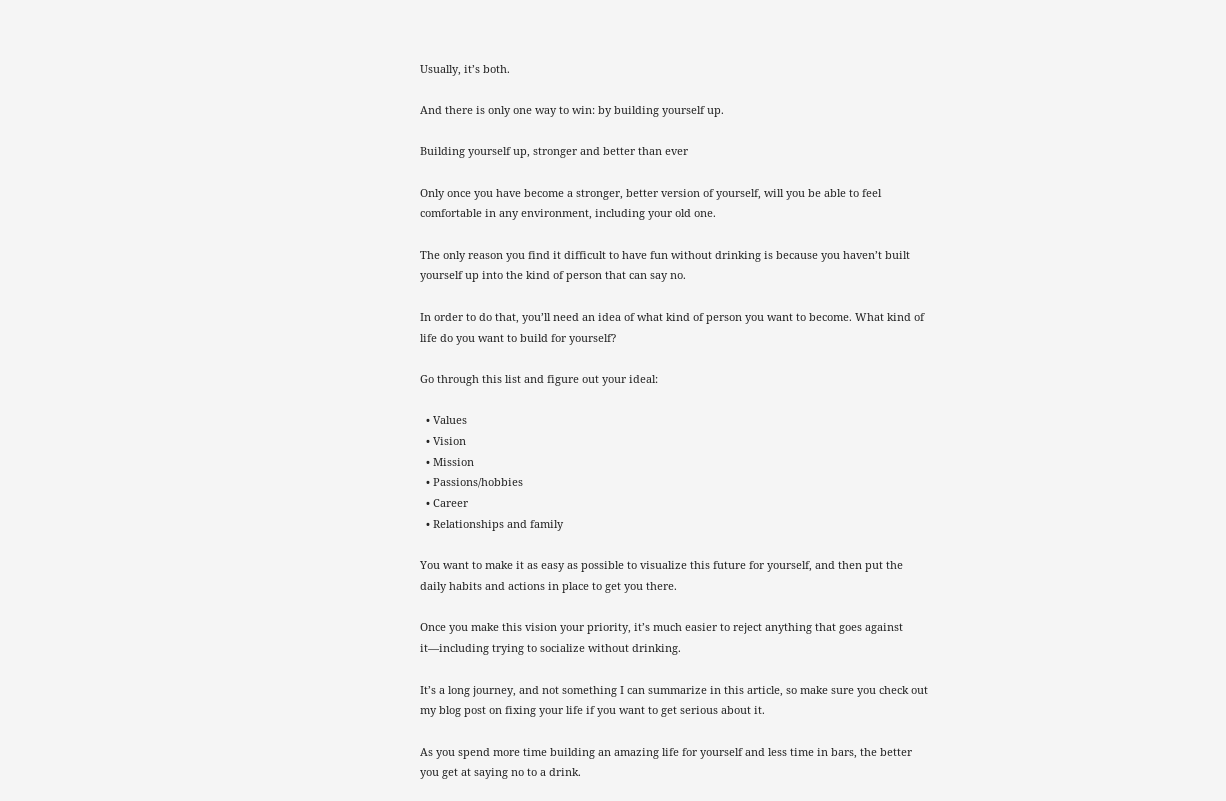Usually, it’s both.

And there is only one way to win: by building yourself up.

Building yourself up, stronger and better than ever

Only once you have become a stronger, better version of yourself, will you be able to feel comfortable in any environment, including your old one.

The only reason you find it difficult to have fun without drinking is because you haven’t built yourself up into the kind of person that can say no.

In order to do that, you’ll need an idea of what kind of person you want to become. What kind of life do you want to build for yourself?

Go through this list and figure out your ideal:

  • Values
  • Vision
  • Mission
  • Passions/hobbies
  • Career
  • Relationships and family

You want to make it as easy as possible to visualize this future for yourself, and then put the daily habits and actions in place to get you there.

Once you make this vision your priority, it’s much easier to reject anything that goes against it—including trying to socialize without drinking.

It’s a long journey, and not something I can summarize in this article, so make sure you check out my blog post on fixing your life if you want to get serious about it.

As you spend more time building an amazing life for yourself and less time in bars, the better you get at saying no to a drink.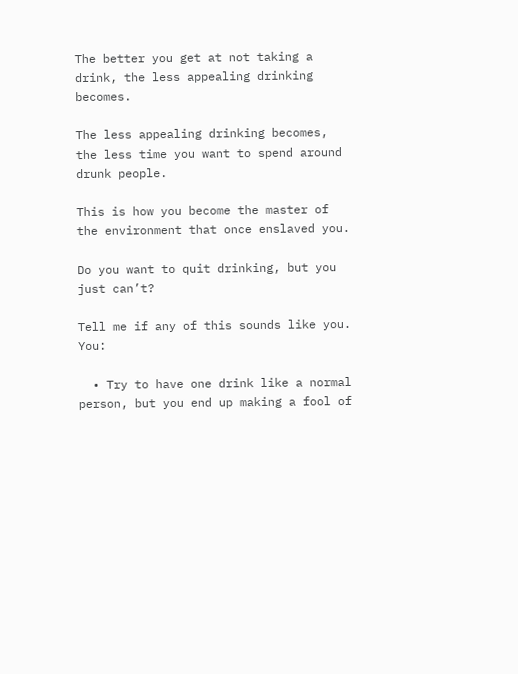The better you get at not taking a drink, the less appealing drinking becomes.

The less appealing drinking becomes, the less time you want to spend around drunk people.

This is how you become the master of the environment that once enslaved you.

Do you want to quit drinking, but you just can’t?

Tell me if any of this sounds like you. You:

  • Try to have one drink like a normal person, but you end up making a fool of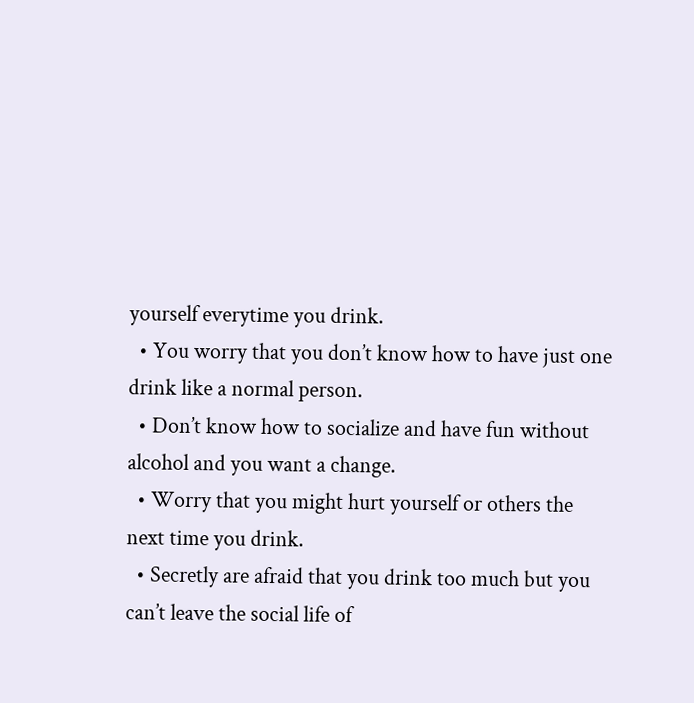yourself everytime you drink.
  • You worry that you don’t know how to have just one drink like a normal person.
  • Don’t know how to socialize and have fun without alcohol and you want a change.
  • Worry that you might hurt yourself or others the next time you drink.
  • Secretly are afraid that you drink too much but you can’t leave the social life of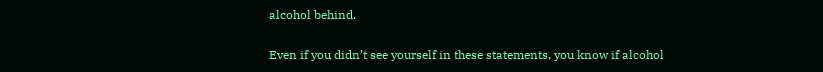alcohol behind.

Even if you didn’t see yourself in these statements, you know if alcohol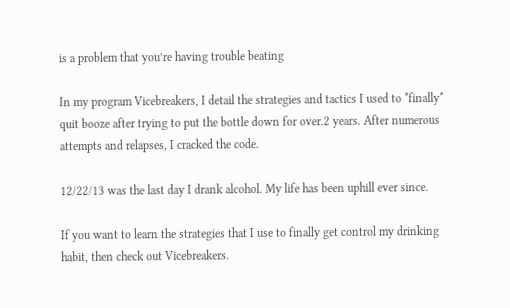is a problem that you’re having trouble beating

In my program Vicebreakers, I detail the strategies and tactics I used to *finally* quit booze after trying to put the bottle down for over.2 years. After numerous attempts and relapses, I cracked the code.

12/22/13 was the last day I drank alcohol. My life has been uphill ever since.

If you want to learn the strategies that I use to finally get control my drinking habit, then check out Vicebreakers.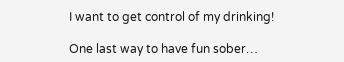I want to get control of my drinking!

One last way to have fun sober…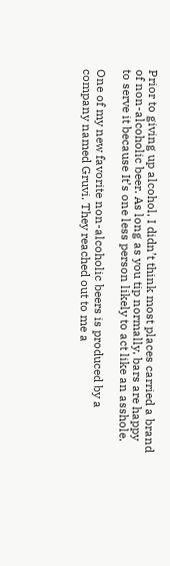Prior to giving up alcohol, I didn’t think most places carried a brand of non-alcoholic beer. As long as you tip normally, bars are happy to serve it because It’s one less person likely to act like an asshole.

One of my new favorite non-alcoholic beers is produced by a company named Gruvi. They reached out to me a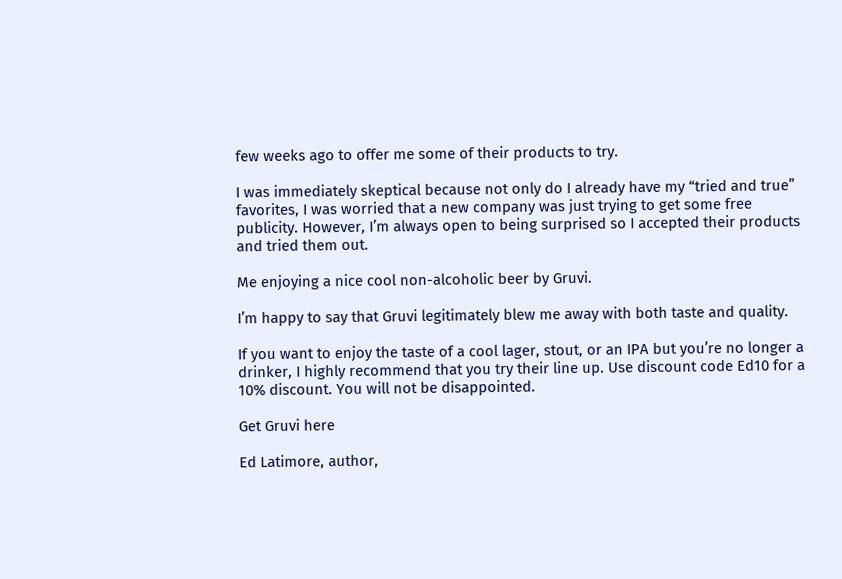few weeks ago to offer me some of their products to try.

I was immediately skeptical because not only do I already have my “tried and true” favorites, I was worried that a new company was just trying to get some free publicity. However, I’m always open to being surprised so I accepted their products and tried them out.

Me enjoying a nice cool non-alcoholic beer by Gruvi.

I’m happy to say that Gruvi legitimately blew me away with both taste and quality.

If you want to enjoy the taste of a cool lager, stout, or an IPA but you’re no longer a drinker, I highly recommend that you try their line up. Use discount code Ed10 for a 10% discount. You will not be disappointed.

Get Gruvi here

Ed Latimore, author,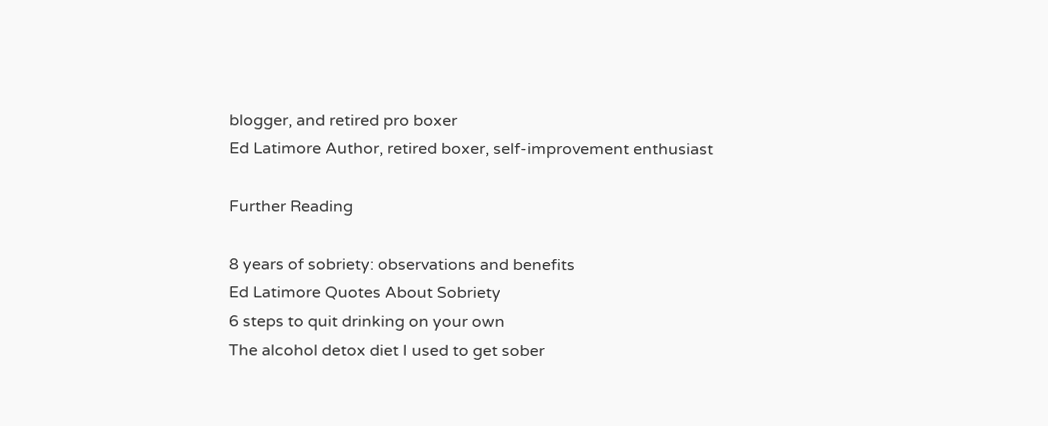blogger, and retired pro boxer
Ed Latimore Author, retired boxer, self-improvement enthusiast

Further Reading

8 years of sobriety: observations and benefits
Ed Latimore Quotes About Sobriety
6 steps to quit drinking on your own
The alcohol detox diet I used to get sober